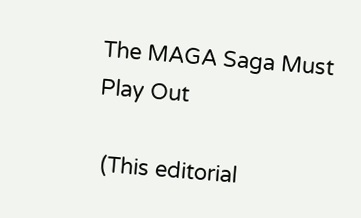The MAGA Saga Must Play Out

 (This editorial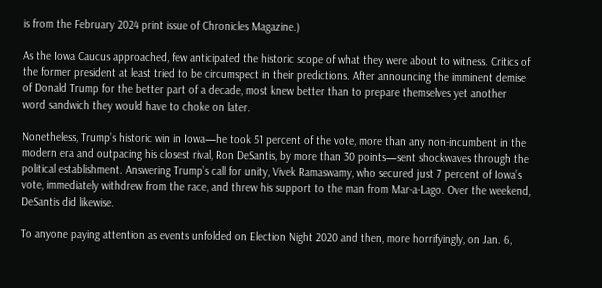is from the February 2024 print issue of Chronicles Magazine.)

As the Iowa Caucus approached, few anticipated the historic scope of what they were about to witness. Critics of the former president at least tried to be circumspect in their predictions. After announcing the imminent demise of Donald Trump for the better part of a decade, most knew better than to prepare themselves yet another word sandwich they would have to choke on later.

Nonetheless, Trump’s historic win in Iowa—he took 51 percent of the vote, more than any non-incumbent in the modern era and outpacing his closest rival, Ron DeSantis, by more than 30 points—sent shockwaves through the political establishment. Answering Trump’s call for unity, Vivek Ramaswamy, who secured just 7 percent of Iowa’s vote, immediately withdrew from the race, and threw his support to the man from Mar-a-Lago. Over the weekend, DeSantis did likewise.

To anyone paying attention as events unfolded on Election Night 2020 and then, more horrifyingly, on Jan. 6,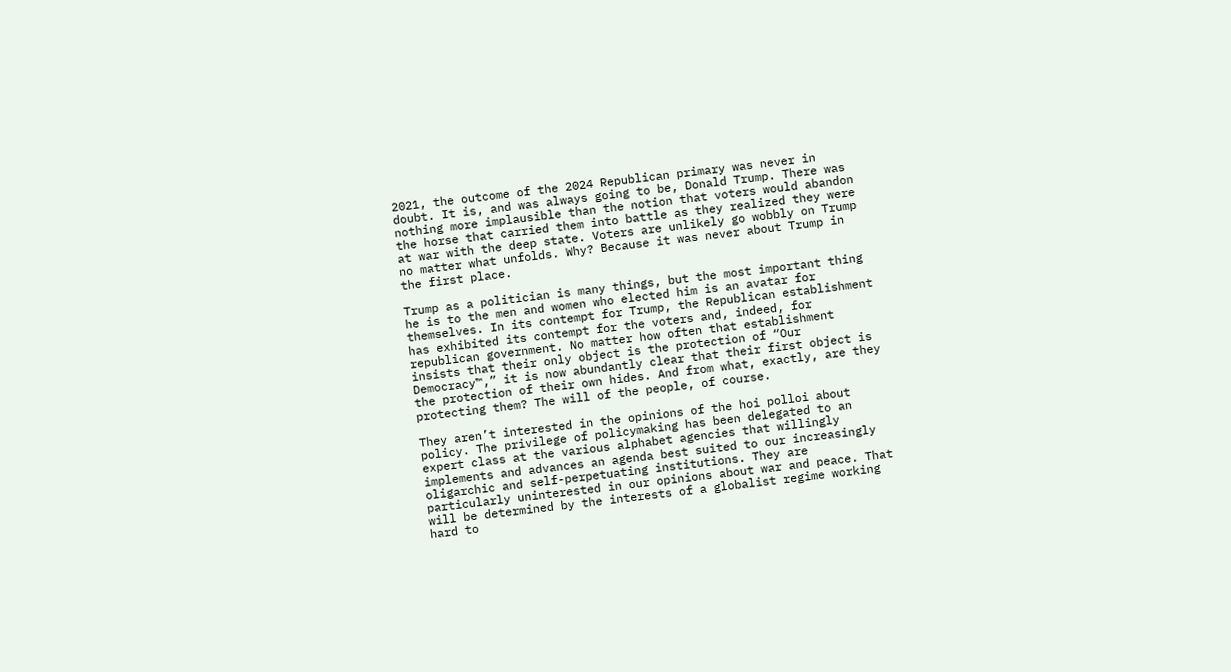2021, the outcome of the 2024 Republican primary was never in doubt. It is, and was always going to be, Donald Trump. There was nothing more implausible than the notion that voters would abandon the horse that carried them into battle as they realized they were at war with the deep state. Voters are unlikely go wobbly on Trump no matter what unfolds. Why? Because it was never about Trump in the first place.

Trump as a politician is many things, but the most important thing he is to the men and women who elected him is an avatar for themselves. In its contempt for Trump, the Republican establishment has exhibited its contempt for the voters and, indeed, for republican government. No matter how often that establishment insists that their only object is the protection of “Our Democracy™,” it is now abundantly clear that their first object is the protection of their own hides. And from what, exactly, are they protecting them? The will of the people, of course.

They aren’t interested in the opinions of the hoi polloi about policy. The privilege of policymaking has been delegated to an expert class at the various alphabet agencies that willingly implements and advances an agenda best suited to our increasingly oligarchic and self-perpetuating institutions. They are particularly uninterested in our opinions about war and peace. That will be determined by the interests of a globalist regime working hard to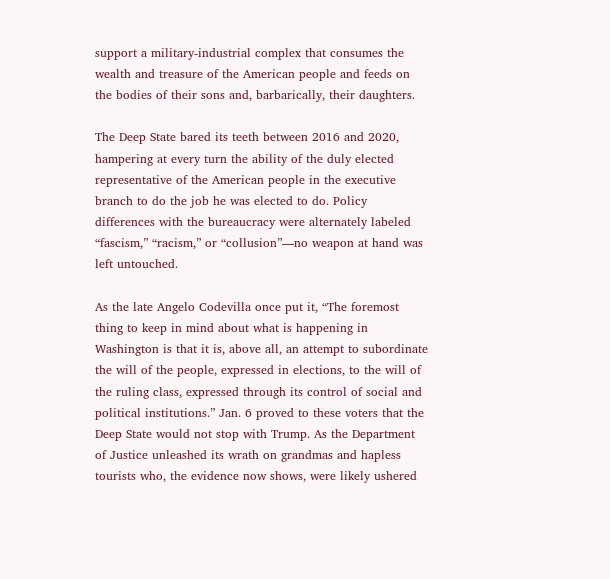support a military-industrial complex that consumes the wealth and treasure of the American people and feeds on the bodies of their sons and, barbarically, their daughters.

The Deep State bared its teeth between 2016 and 2020, hampering at every turn the ability of the duly elected representative of the American people in the executive branch to do the job he was elected to do. Policy differences with the bureaucracy were alternately labeled “fascism,” “racism,” or “collusion”—no weapon at hand was left untouched.

As the late Angelo Codevilla once put it, “The foremost thing to keep in mind about what is happening in Washington is that it is, above all, an attempt to subordinate the will of the people, expressed in elections, to the will of the ruling class, expressed through its control of social and political institutions.” Jan. 6 proved to these voters that the Deep State would not stop with Trump. As the Department of Justice unleashed its wrath on grandmas and hapless tourists who, the evidence now shows, were likely ushered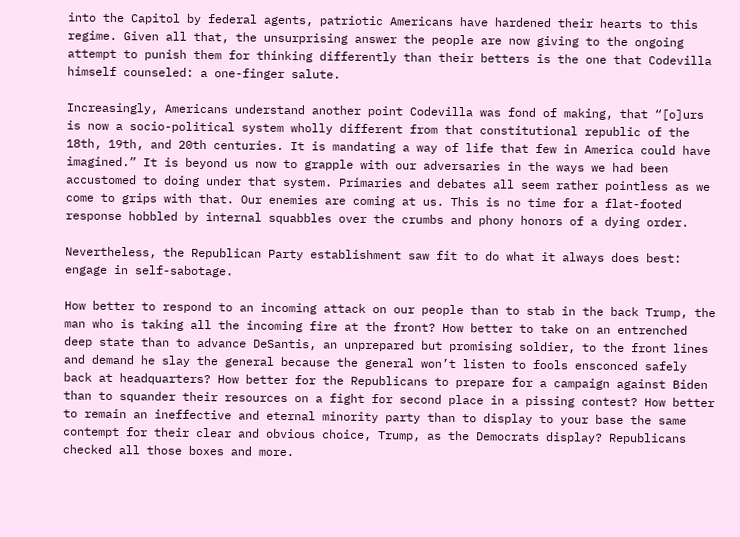into the Capitol by federal agents, patriotic Americans have hardened their hearts to this regime. Given all that, the unsurprising answer the people are now giving to the ongoing attempt to punish them for thinking differently than their betters is the one that Codevilla himself counseled: a one-finger salute.

Increasingly, Americans understand another point Codevilla was fond of making, that “[o]urs is now a socio-political system wholly different from that constitutional republic of the 18th, 19th, and 20th centuries. It is mandating a way of life that few in America could have imagined.” It is beyond us now to grapple with our adversaries in the ways we had been accustomed to doing under that system. Primaries and debates all seem rather pointless as we come to grips with that. Our enemies are coming at us. This is no time for a flat-footed response hobbled by internal squabbles over the crumbs and phony honors of a dying order.

Nevertheless, the Republican Party establishment saw fit to do what it always does best: engage in self-sabotage.

How better to respond to an incoming attack on our people than to stab in the back Trump, the man who is taking all the incoming fire at the front? How better to take on an entrenched deep state than to advance DeSantis, an unprepared but promising soldier, to the front lines and demand he slay the general because the general won’t listen to fools ensconced safely back at headquarters? How better for the Republicans to prepare for a campaign against Biden than to squander their resources on a fight for second place in a pissing contest? How better to remain an ineffective and eternal minority party than to display to your base the same contempt for their clear and obvious choice, Trump, as the Democrats display? Republicans checked all those boxes and more.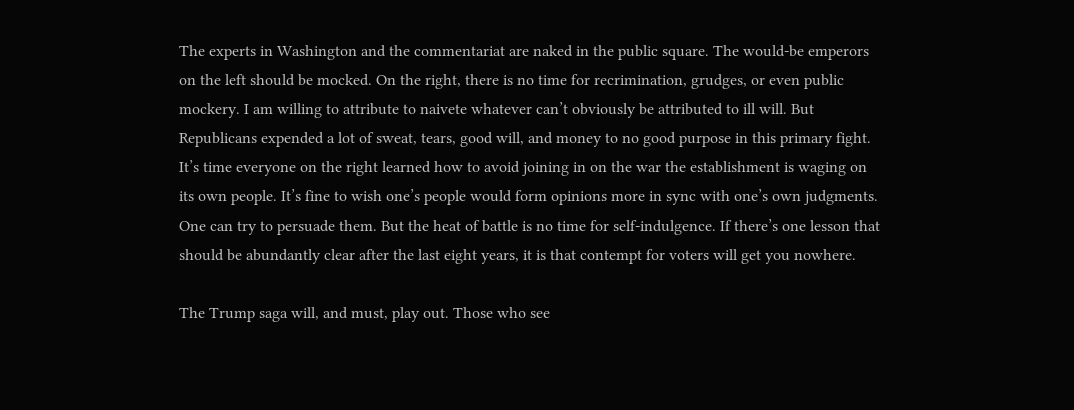The experts in Washington and the commentariat are naked in the public square. The would-be emperors on the left should be mocked. On the right, there is no time for recrimination, grudges, or even public mockery. I am willing to attribute to naivete whatever can’t obviously be attributed to ill will. But Republicans expended a lot of sweat, tears, good will, and money to no good purpose in this primary fight. It’s time everyone on the right learned how to avoid joining in on the war the establishment is waging on its own people. It’s fine to wish one’s people would form opinions more in sync with one’s own judgments. One can try to persuade them. But the heat of battle is no time for self-indulgence. If there’s one lesson that should be abundantly clear after the last eight years, it is that contempt for voters will get you nowhere.

The Trump saga will, and must, play out. Those who see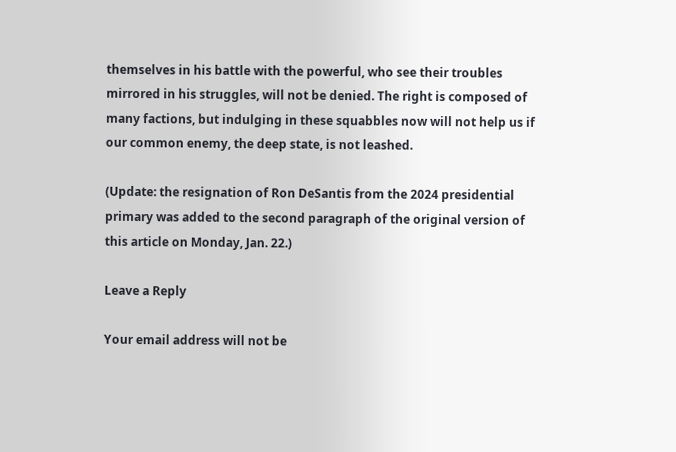themselves in his battle with the powerful, who see their troubles mirrored in his struggles, will not be denied. The right is composed of many factions, but indulging in these squabbles now will not help us if our common enemy, the deep state, is not leashed.

(Update: the resignation of Ron DeSantis from the 2024 presidential primary was added to the second paragraph of the original version of this article on Monday, Jan. 22.)

Leave a Reply

Your email address will not be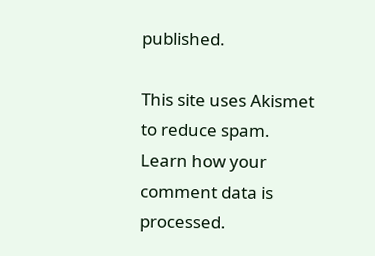published.

This site uses Akismet to reduce spam. Learn how your comment data is processed.